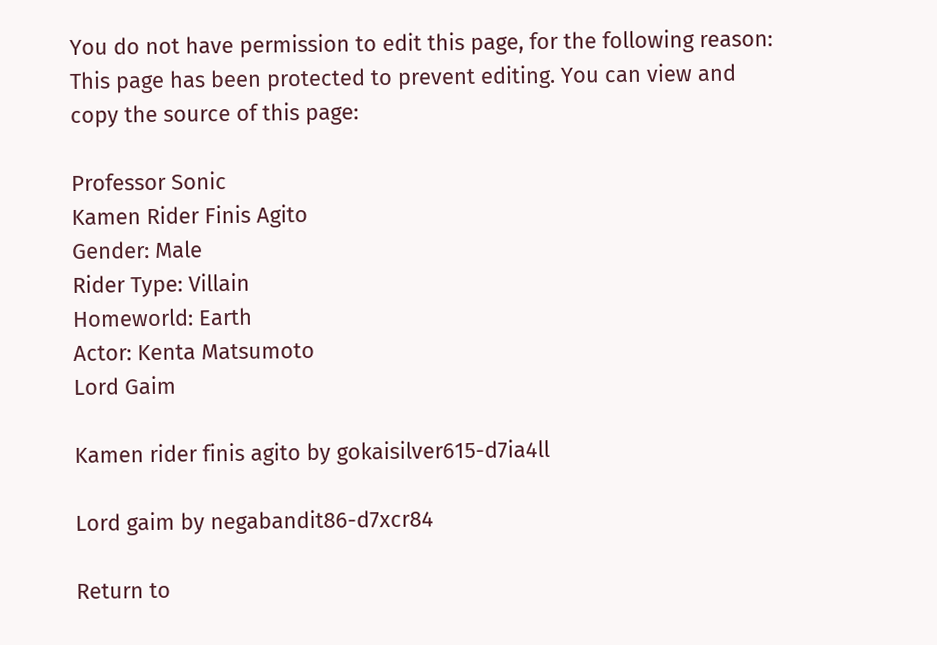You do not have permission to edit this page, for the following reason: This page has been protected to prevent editing. You can view and copy the source of this page:

Professor Sonic
Kamen Rider Finis Agito
Gender: Male
Rider Type: Villain
Homeworld: Earth
Actor: Kenta Matsumoto
Lord Gaim

Kamen rider finis agito by gokaisilver615-d7ia4ll

Lord gaim by negabandit86-d7xcr84

Return to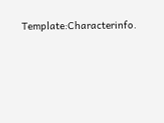Template:Characterinfo.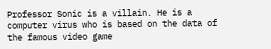Professor Sonic is a villain. He is a computer virus who is based on the data of the famous video game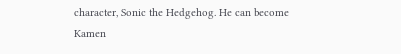character, Sonic the Hedgehog. He can become Kamen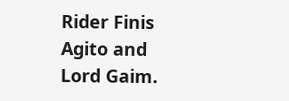Rider Finis Agito and Lord Gaim.